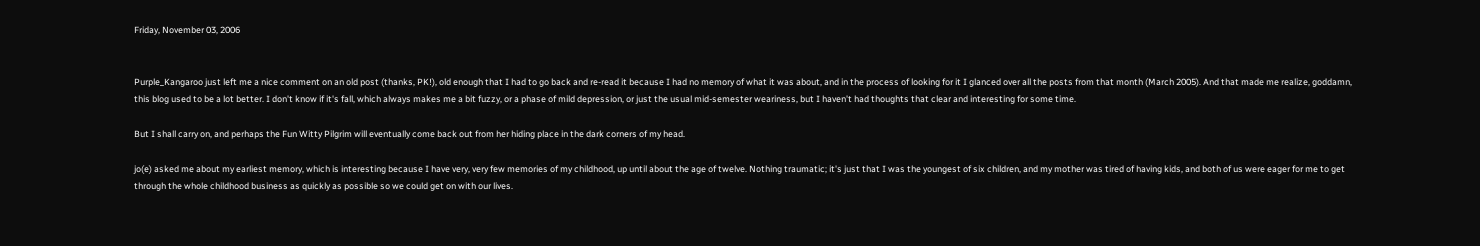Friday, November 03, 2006


Purple_Kangaroo just left me a nice comment on an old post (thanks, PK!), old enough that I had to go back and re-read it because I had no memory of what it was about, and in the process of looking for it I glanced over all the posts from that month (March 2005). And that made me realize, goddamn, this blog used to be a lot better. I don't know if it's fall, which always makes me a bit fuzzy, or a phase of mild depression, or just the usual mid-semester weariness, but I haven't had thoughts that clear and interesting for some time.

But I shall carry on, and perhaps the Fun Witty Pilgrim will eventually come back out from her hiding place in the dark corners of my head.

jo(e) asked me about my earliest memory, which is interesting because I have very, very few memories of my childhood, up until about the age of twelve. Nothing traumatic; it's just that I was the youngest of six children, and my mother was tired of having kids, and both of us were eager for me to get through the whole childhood business as quickly as possible so we could get on with our lives.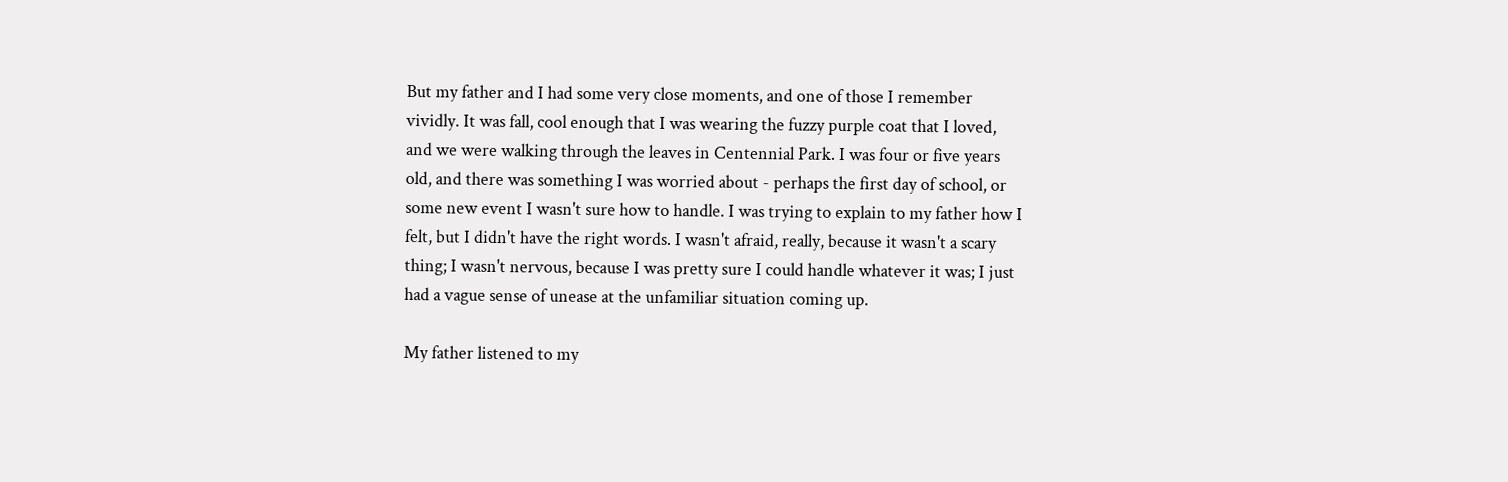But my father and I had some very close moments, and one of those I remember vividly. It was fall, cool enough that I was wearing the fuzzy purple coat that I loved, and we were walking through the leaves in Centennial Park. I was four or five years old, and there was something I was worried about - perhaps the first day of school, or some new event I wasn't sure how to handle. I was trying to explain to my father how I felt, but I didn't have the right words. I wasn't afraid, really, because it wasn't a scary thing; I wasn't nervous, because I was pretty sure I could handle whatever it was; I just had a vague sense of unease at the unfamiliar situation coming up.

My father listened to my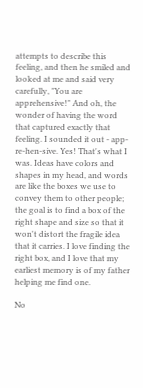attempts to describe this feeling, and then he smiled and looked at me and said very carefully, "You are apprehensive!" And oh, the wonder of having the word that captured exactly that feeling. I sounded it out - app-re-hen-sive. Yes! That's what I was. Ideas have colors and shapes in my head, and words are like the boxes we use to convey them to other people; the goal is to find a box of the right shape and size so that it won't distort the fragile idea that it carries. I love finding the right box, and I love that my earliest memory is of my father helping me find one.

No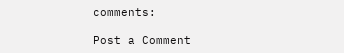comments:

Post a Comment